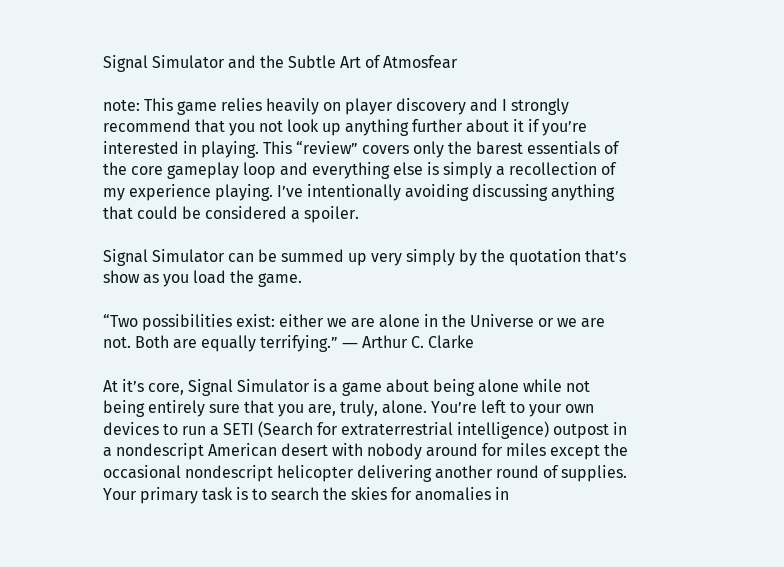Signal Simulator and the Subtle Art of Atmosfear

note: This game relies heavily on player discovery and I strongly recommend that you not look up anything further about it if you’re interested in playing. This “review” covers only the barest essentials of the core gameplay loop and everything else is simply a recollection of my experience playing. I’ve intentionally avoiding discussing anything that could be considered a spoiler.

Signal Simulator can be summed up very simply by the quotation that’s show as you load the game.

“Two possibilities exist: either we are alone in the Universe or we are not. Both are equally terrifying.” ― Arthur C. Clarke

At it’s core, Signal Simulator is a game about being alone while not being entirely sure that you are, truly, alone. You’re left to your own devices to run a SETI (Search for extraterrestrial intelligence) outpost in a nondescript American desert with nobody around for miles except the occasional nondescript helicopter delivering another round of supplies. Your primary task is to search the skies for anomalies in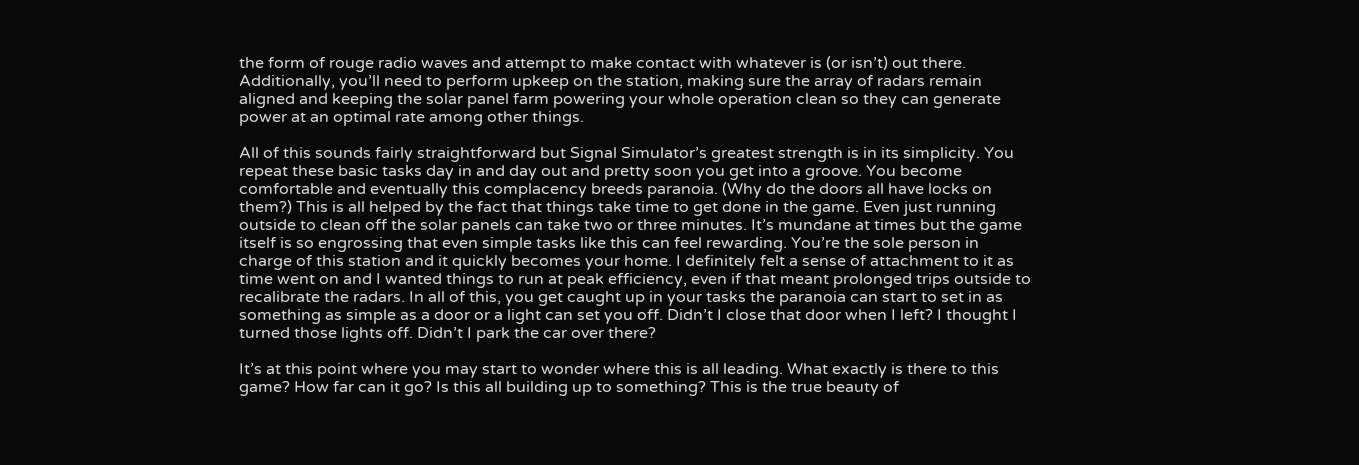the form of rouge radio waves and attempt to make contact with whatever is (or isn’t) out there. Additionally, you’ll need to perform upkeep on the station, making sure the array of radars remain aligned and keeping the solar panel farm powering your whole operation clean so they can generate power at an optimal rate among other things.

All of this sounds fairly straightforward but Signal Simulator’s greatest strength is in its simplicity. You repeat these basic tasks day in and day out and pretty soon you get into a groove. You become comfortable and eventually this complacency breeds paranoia. (Why do the doors all have locks on them?) This is all helped by the fact that things take time to get done in the game. Even just running outside to clean off the solar panels can take two or three minutes. It’s mundane at times but the game itself is so engrossing that even simple tasks like this can feel rewarding. You’re the sole person in charge of this station and it quickly becomes your home. I definitely felt a sense of attachment to it as time went on and I wanted things to run at peak efficiency, even if that meant prolonged trips outside to recalibrate the radars. In all of this, you get caught up in your tasks the paranoia can start to set in as something as simple as a door or a light can set you off. Didn’t I close that door when I left? I thought I turned those lights off. Didn’t I park the car over there?

It’s at this point where you may start to wonder where this is all leading. What exactly is there to this game? How far can it go? Is this all building up to something? This is the true beauty of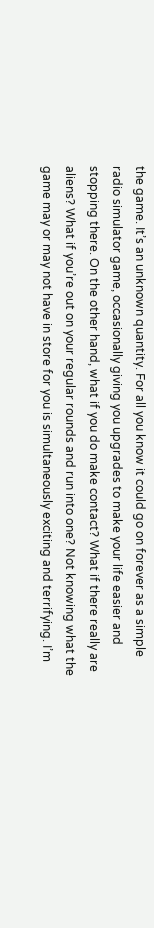the game. It’s an unknown quantity. For all you know it could go on forever as a simple radio simulator game, occasionally giving you upgrades to make your life easier and stopping there. On the other hand, what if you do make contact? What if there really are aliens? What if you’re out on your regular rounds and run into one? Not knowing what the game may or may not have in store for you is simultaneously exciting and terrifying. I’m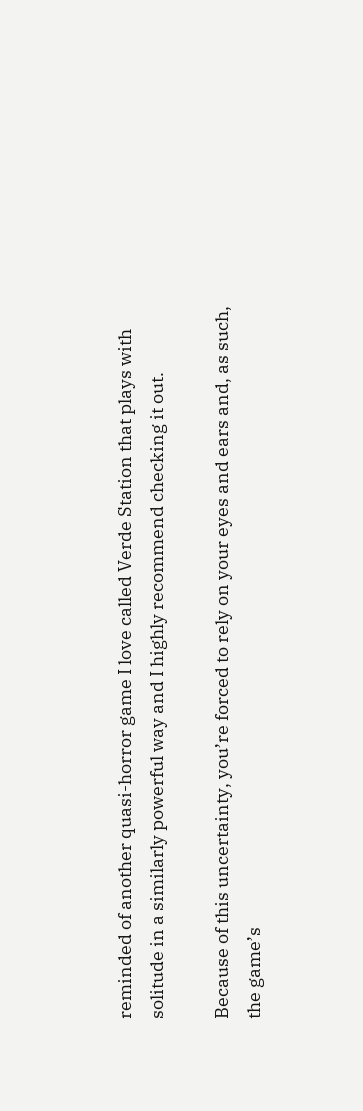reminded of another quasi-horror game I love called Verde Station that plays with solitude in a similarly powerful way and I highly recommend checking it out.

Because of this uncertainty, you’re forced to rely on your eyes and ears and, as such, the game’s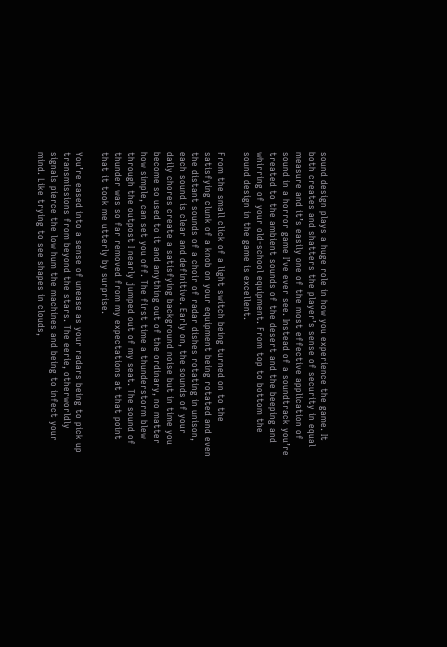sound design plays a huge role in how you experience the game. It both creates and shatters the player’s sense of security in equal measure and it’s easily one of the most effective application of sound in a horror game I’ve ever see. Instead of a soundtrack you’re treated to the ambient sounds of the desert and the beeping and whirring of your old-school equipment. From top to bottom the sound design in the game is excellent.

From the small click of a light switch being turned on to the satisfying clunk of a knob on your equipment being rotated and even the distant sounds of a choir of radar dishes rotating in unison, each sound is clear and definitive. Early on, the sounds of your daily chores create a satisfying background noise but in time you become so used to it and anything out of the ordinary, no matter how simple, can set you off. The first time a thunderstorm blew through the outpost I nearly jumped out of my seat. The sound of thunder was so far removed from my expectations at that point that it took me utterly by surprise.

You’re eased into a sense of unease as your radars being to pick up transmissions from beyond the stars. The eerie, otherworldly signals pierce the low hum the machines and being to infect your mind. Like trying to see shapes in clouds,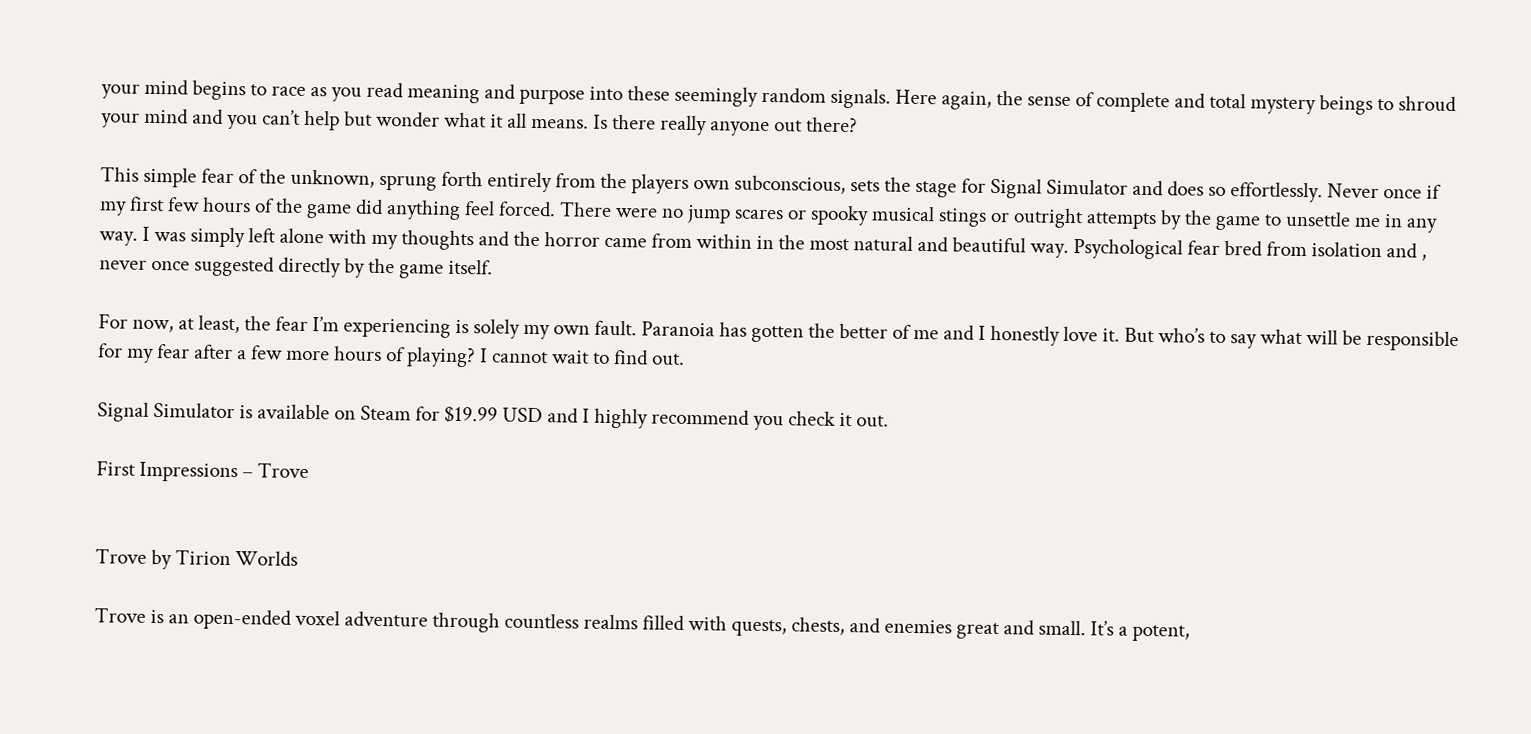your mind begins to race as you read meaning and purpose into these seemingly random signals. Here again, the sense of complete and total mystery beings to shroud your mind and you can’t help but wonder what it all means. Is there really anyone out there?

This simple fear of the unknown, sprung forth entirely from the players own subconscious, sets the stage for Signal Simulator and does so effortlessly. Never once if my first few hours of the game did anything feel forced. There were no jump scares or spooky musical stings or outright attempts by the game to unsettle me in any way. I was simply left alone with my thoughts and the horror came from within in the most natural and beautiful way. Psychological fear bred from isolation and , never once suggested directly by the game itself.

For now, at least, the fear I’m experiencing is solely my own fault. Paranoia has gotten the better of me and I honestly love it. But who’s to say what will be responsible for my fear after a few more hours of playing? I cannot wait to find out.

Signal Simulator is available on Steam for $19.99 USD and I highly recommend you check it out.

First Impressions – Trove


Trove by Tirion Worlds

Trove is an open-ended voxel adventure through countless realms filled with quests, chests, and enemies great and small. It’s a potent,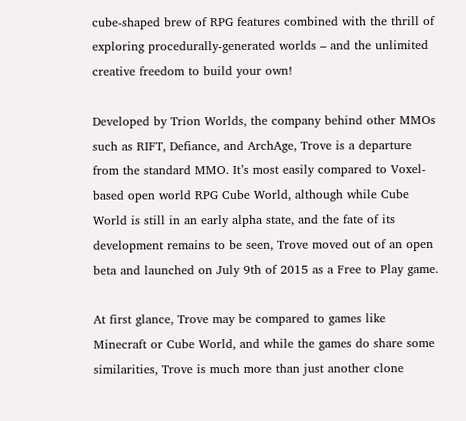cube-shaped brew of RPG features combined with the thrill of exploring procedurally-generated worlds – and the unlimited creative freedom to build your own!

Developed by Trion Worlds, the company behind other MMOs such as RIFT, Defiance, and ArchAge, Trove is a departure from the standard MMO. It’s most easily compared to Voxel-based open world RPG Cube World, although while Cube World is still in an early alpha state, and the fate of its development remains to be seen, Trove moved out of an open beta and launched on July 9th of 2015 as a Free to Play game.

At first glance, Trove may be compared to games like Minecraft or Cube World, and while the games do share some similarities, Trove is much more than just another clone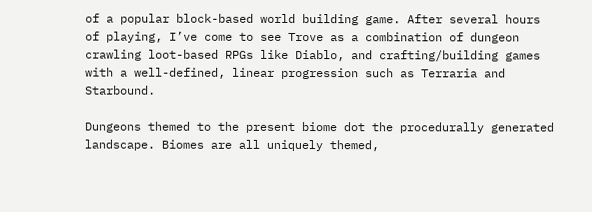of a popular block-based world building game. After several hours of playing, I’ve come to see Trove as a combination of dungeon crawling loot-based RPGs like Diablo, and crafting/building games with a well-defined, linear progression such as Terraria and Starbound.

Dungeons themed to the present biome dot the procedurally generated landscape. Biomes are all uniquely themed,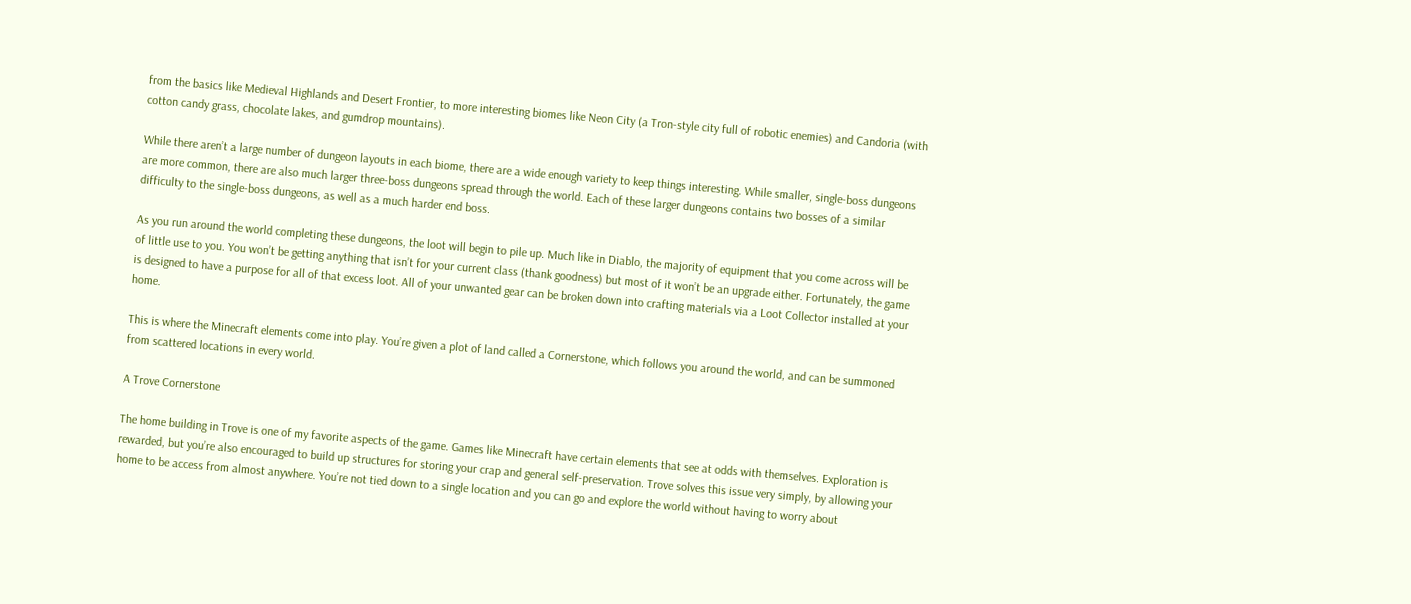from the basics like Medieval Highlands and Desert Frontier, to more interesting biomes like Neon City (a Tron-style city full of robotic enemies) and Candoria (with cotton candy grass, chocolate lakes, and gumdrop mountains).

While there aren’t a large number of dungeon layouts in each biome, there are a wide enough variety to keep things interesting. While smaller, single-boss dungeons are more common, there are also much larger three-boss dungeons spread through the world. Each of these larger dungeons contains two bosses of a similar difficulty to the single-boss dungeons, as well as a much harder end boss.

As you run around the world completing these dungeons, the loot will begin to pile up. Much like in Diablo, the majority of equipment that you come across will be of little use to you. You won’t be getting anything that isn’t for your current class (thank goodness) but most of it won’t be an upgrade either. Fortunately, the game is designed to have a purpose for all of that excess loot. All of your unwanted gear can be broken down into crafting materials via a Loot Collector installed at your home.

This is where the Minecraft elements come into play. You’re given a plot of land called a Cornerstone, which follows you around the world, and can be summoned from scattered locations in every world.

A Trove Cornerstone

The home building in Trove is one of my favorite aspects of the game. Games like Minecraft have certain elements that see at odds with themselves. Exploration is rewarded, but you’re also encouraged to build up structures for storing your crap and general self-preservation. Trove solves this issue very simply, by allowing your home to be access from almost anywhere. You’re not tied down to a single location and you can go and explore the world without having to worry about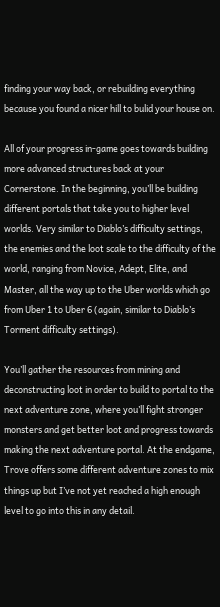finding your way back, or rebuilding everything because you found a nicer hill to bulid your house on.

All of your progress in-game goes towards building more advanced structures back at your Cornerstone. In the beginning, you’ll be building different portals that take you to higher level worlds. Very similar to Diablo’s difficulty settings, the enemies and the loot scale to the difficulty of the world, ranging from Novice, Adept, Elite, and Master, all the way up to the Uber worlds which go from Uber 1 to Uber 6 (again, similar to Diablo’s Torment difficulty settings).

You’ll gather the resources from mining and deconstructing loot in order to build to portal to the next adventure zone, where you’ll fight stronger monsters and get better loot and progress towards making the next adventure portal. At the endgame, Trove offers some different adventure zones to mix things up but I’ve not yet reached a high enough level to go into this in any detail.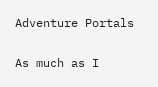Adventure Portals

As much as I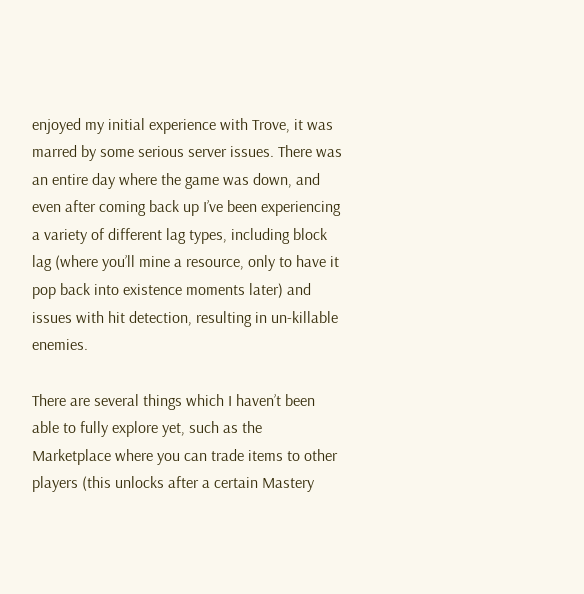enjoyed my initial experience with Trove, it was marred by some serious server issues. There was an entire day where the game was down, and even after coming back up I’ve been experiencing a variety of different lag types, including block lag (where you’ll mine a resource, only to have it pop back into existence moments later) and issues with hit detection, resulting in un-killable enemies.

There are several things which I haven’t been able to fully explore yet, such as the Marketplace where you can trade items to other players (this unlocks after a certain Mastery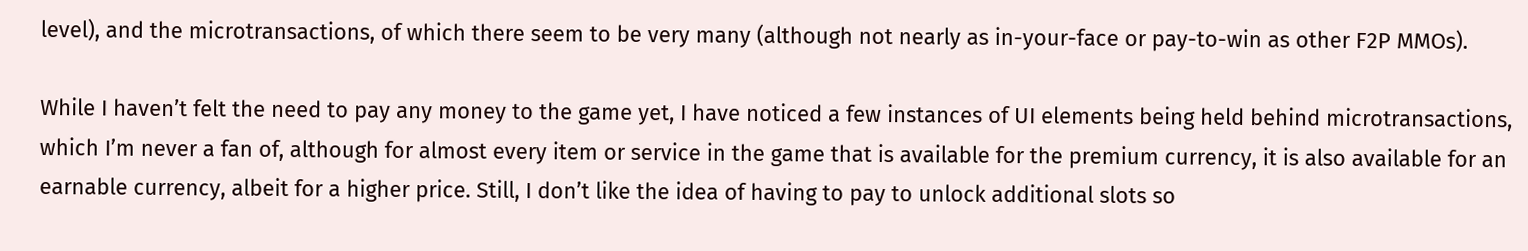level), and the microtransactions, of which there seem to be very many (although not nearly as in-your-face or pay-to-win as other F2P MMOs).

While I haven’t felt the need to pay any money to the game yet, I have noticed a few instances of UI elements being held behind microtransactions, which I’m never a fan of, although for almost every item or service in the game that is available for the premium currency, it is also available for an earnable currency, albeit for a higher price. Still, I don’t like the idea of having to pay to unlock additional slots so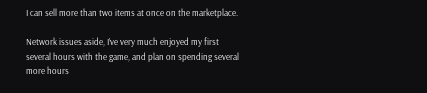I can sell more than two items at once on the marketplace.

Network issues aside, I’ve very much enjoyed my first several hours with the game, and plan on spending several more hours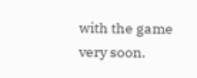with the game very soon.